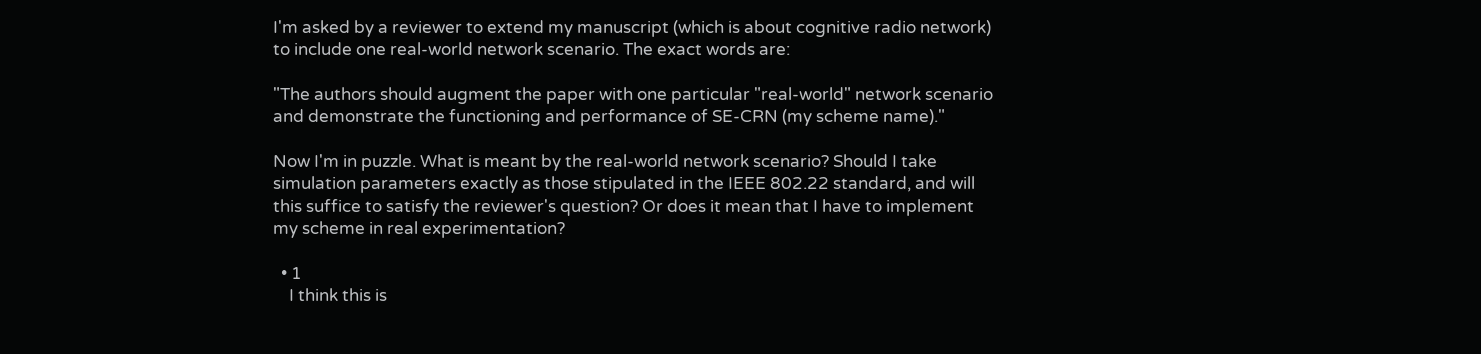I'm asked by a reviewer to extend my manuscript (which is about cognitive radio network) to include one real-world network scenario. The exact words are:

"The authors should augment the paper with one particular "real-world" network scenario and demonstrate the functioning and performance of SE-CRN (my scheme name)."

Now I'm in puzzle. What is meant by the real-world network scenario? Should I take simulation parameters exactly as those stipulated in the IEEE 802.22 standard, and will this suffice to satisfy the reviewer's question? Or does it mean that I have to implement my scheme in real experimentation?

  • 1
    I think this is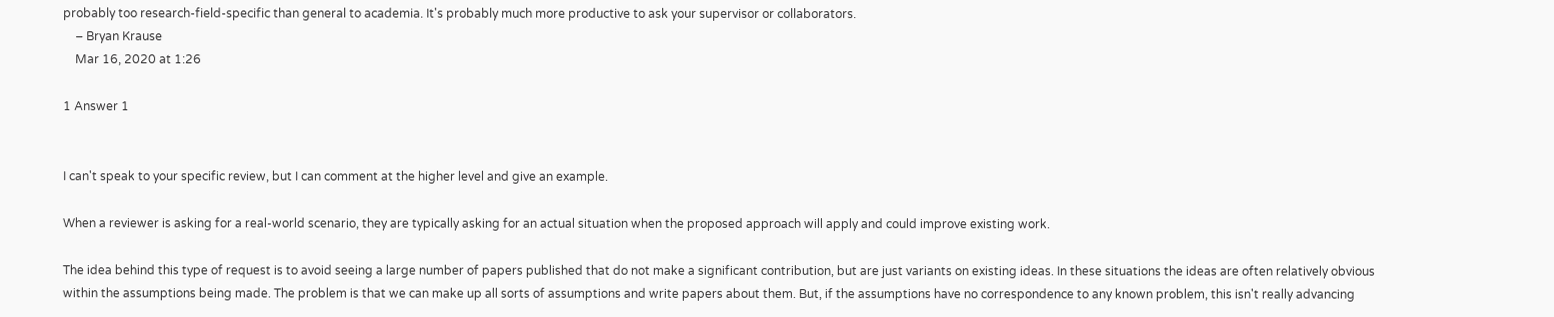probably too research-field-specific than general to academia. It's probably much more productive to ask your supervisor or collaborators.
    – Bryan Krause
    Mar 16, 2020 at 1:26

1 Answer 1


I can't speak to your specific review, but I can comment at the higher level and give an example.

When a reviewer is asking for a real-world scenario, they are typically asking for an actual situation when the proposed approach will apply and could improve existing work.

The idea behind this type of request is to avoid seeing a large number of papers published that do not make a significant contribution, but are just variants on existing ideas. In these situations the ideas are often relatively obvious within the assumptions being made. The problem is that we can make up all sorts of assumptions and write papers about them. But, if the assumptions have no correspondence to any known problem, this isn't really advancing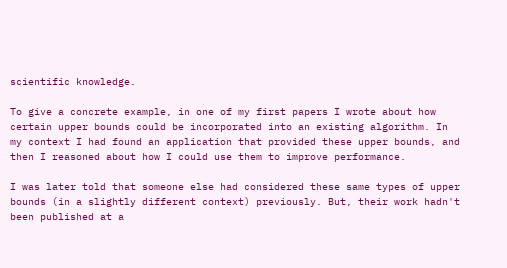scientific knowledge.

To give a concrete example, in one of my first papers I wrote about how certain upper bounds could be incorporated into an existing algorithm. In my context I had found an application that provided these upper bounds, and then I reasoned about how I could use them to improve performance.

I was later told that someone else had considered these same types of upper bounds (in a slightly different context) previously. But, their work hadn't been published at a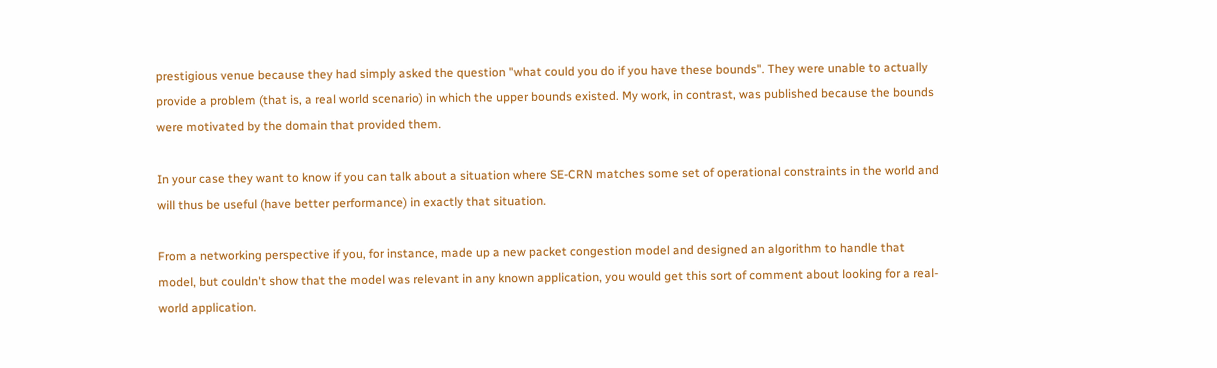prestigious venue because they had simply asked the question "what could you do if you have these bounds". They were unable to actually provide a problem (that is, a real world scenario) in which the upper bounds existed. My work, in contrast, was published because the bounds were motivated by the domain that provided them.

In your case they want to know if you can talk about a situation where SE-CRN matches some set of operational constraints in the world and will thus be useful (have better performance) in exactly that situation.

From a networking perspective if you, for instance, made up a new packet congestion model and designed an algorithm to handle that model, but couldn't show that the model was relevant in any known application, you would get this sort of comment about looking for a real-world application.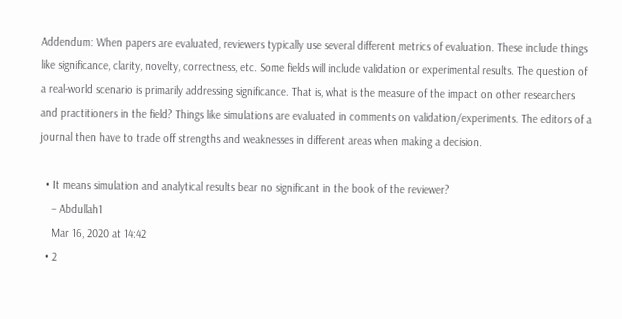Addendum: When papers are evaluated, reviewers typically use several different metrics of evaluation. These include things like significance, clarity, novelty, correctness, etc. Some fields will include validation or experimental results. The question of a real-world scenario is primarily addressing significance. That is, what is the measure of the impact on other researchers and practitioners in the field? Things like simulations are evaluated in comments on validation/experiments. The editors of a journal then have to trade off strengths and weaknesses in different areas when making a decision.

  • It means simulation and analytical results bear no significant in the book of the reviewer?
    – Abdullah1
    Mar 16, 2020 at 14:42
  • 2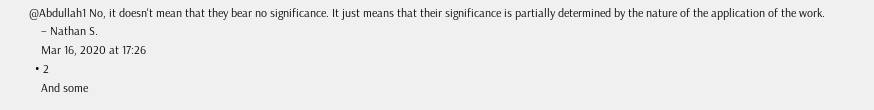@Abdullah1 No, it doesn't mean that they bear no significance. It just means that their significance is partially determined by the nature of the application of the work.
    – Nathan S.
    Mar 16, 2020 at 17:26
  • 2
    And some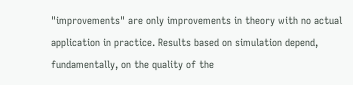"improvements" are only improvements in theory with no actual application in practice. Results based on simulation depend, fundamentally, on the quality of the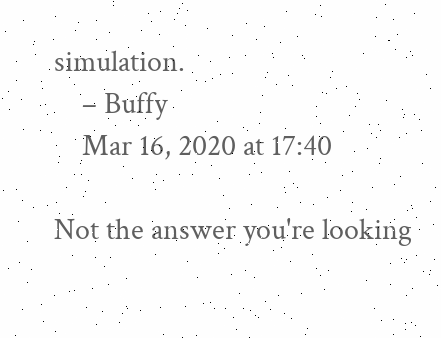simulation.
    – Buffy
    Mar 16, 2020 at 17:40

Not the answer you're looking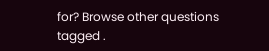for? Browse other questions tagged .